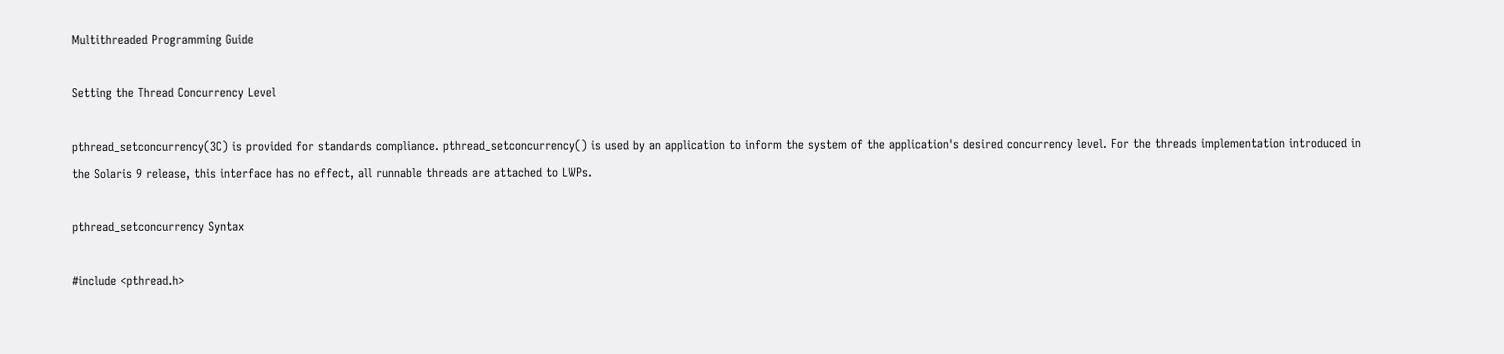Multithreaded Programming Guide

Setting the Thread Concurrency Level

pthread_setconcurrency(3C) is provided for standards compliance. pthread_setconcurrency() is used by an application to inform the system of the application's desired concurrency level. For the threads implementation introduced in the Solaris 9 release, this interface has no effect, all runnable threads are attached to LWPs.

pthread_setconcurrency Syntax

#include <pthread.h>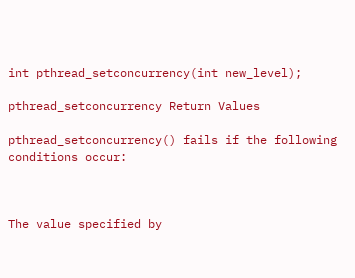int pthread_setconcurrency(int new_level);

pthread_setconcurrency Return Values

pthread_setconcurrency() fails if the following conditions occur:



The value specified by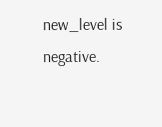new_level is negative.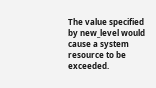The value specified by new_level would cause a system resource to be exceeded.